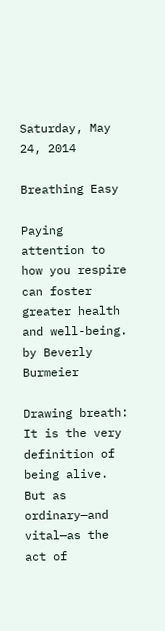Saturday, May 24, 2014

Breathing Easy

Paying attention to how you respire can foster greater health and well-being.
by Beverly Burmeier

Drawing breath: It is the very definition of being alive. But as ordinary—and vital—as the act of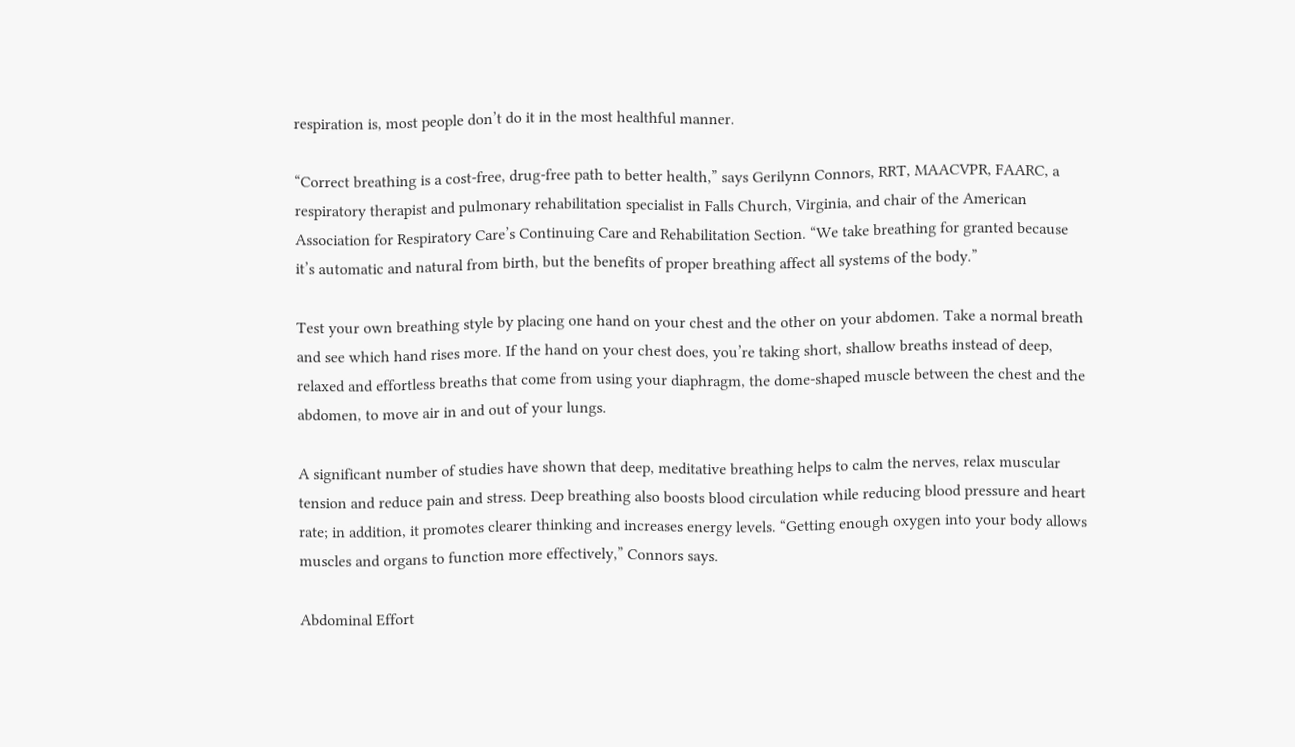respiration is, most people don’t do it in the most healthful manner.

“Correct breathing is a cost-free, drug-free path to better health,” says Gerilynn Connors, RRT, MAACVPR, FAARC, a respiratory therapist and pulmonary rehabilitation specialist in Falls Church, Virginia, and chair of the American Association for Respiratory Care’s Continuing Care and Rehabilitation Section. “We take breathing for granted because it’s automatic and natural from birth, but the benefits of proper breathing affect all systems of the body.”

Test your own breathing style by placing one hand on your chest and the other on your abdomen. Take a normal breath and see which hand rises more. If the hand on your chest does, you’re taking short, shallow breaths instead of deep, relaxed and effortless breaths that come from using your diaphragm, the dome-shaped muscle between the chest and the abdomen, to move air in and out of your lungs.

A significant number of studies have shown that deep, meditative breathing helps to calm the nerves, relax muscular tension and reduce pain and stress. Deep breathing also boosts blood circulation while reducing blood pressure and heart rate; in addition, it promotes clearer thinking and increases energy levels. “Getting enough oxygen into your body allows muscles and organs to function more effectively,” Connors says.

Abdominal Effort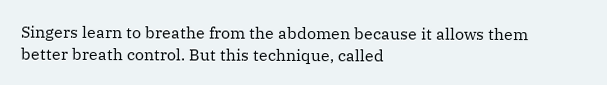Singers learn to breathe from the abdomen because it allows them better breath control. But this technique, called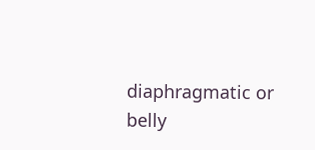diaphragmatic or belly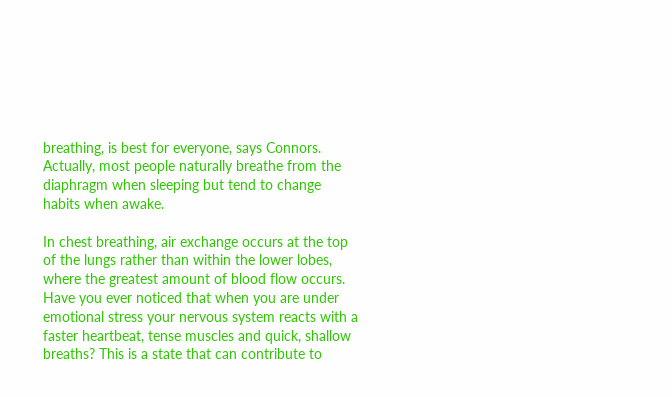breathing, is best for everyone, says Connors. Actually, most people naturally breathe from the diaphragm when sleeping but tend to change habits when awake.

In chest breathing, air exchange occurs at the top of the lungs rather than within the lower lobes, where the greatest amount of blood flow occurs. Have you ever noticed that when you are under emotional stress your nervous system reacts with a faster heartbeat, tense muscles and quick, shallow breaths? This is a state that can contribute to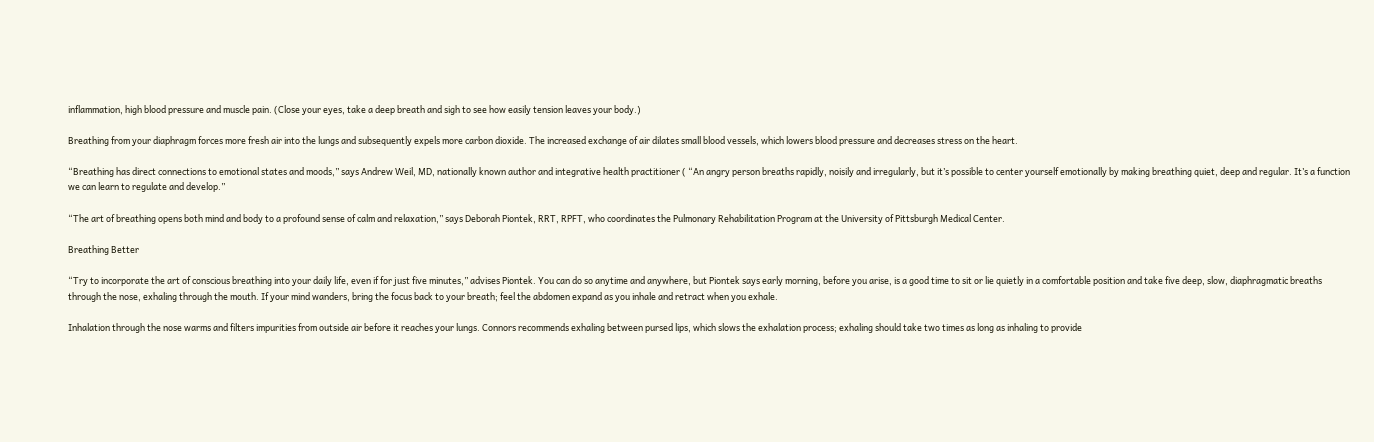inflammation, high blood pressure and muscle pain. (Close your eyes, take a deep breath and sigh to see how easily tension leaves your body.)

Breathing from your diaphragm forces more fresh air into the lungs and subsequently expels more carbon dioxide. The increased exchange of air dilates small blood vessels, which lowers blood pressure and decreases stress on the heart.

“Breathing has direct connections to emotional states and moods,” says Andrew Weil, MD, nationally known author and integrative health practitioner ( “An angry person breaths rapidly, noisily and irregularly, but it’s possible to center yourself emotionally by making breathing quiet, deep and regular. It’s a function we can learn to regulate and develop.”

“The art of breathing opens both mind and body to a profound sense of calm and relaxation,” says Deborah Piontek, RRT, RPFT, who coordinates the Pulmonary Rehabilitation Program at the University of Pittsburgh Medical Center.

Breathing Better

“Try to incorporate the art of conscious breathing into your daily life, even if for just five minutes,” advises Piontek. You can do so anytime and anywhere, but Piontek says early morning, before you arise, is a good time to sit or lie quietly in a comfortable position and take five deep, slow, diaphragmatic breaths through the nose, exhaling through the mouth. If your mind wanders, bring the focus back to your breath; feel the abdomen expand as you inhale and retract when you exhale.

Inhalation through the nose warms and filters impurities from outside air before it reaches your lungs. Connors recommends exhaling between pursed lips, which slows the exhalation process; exhaling should take two times as long as inhaling to provide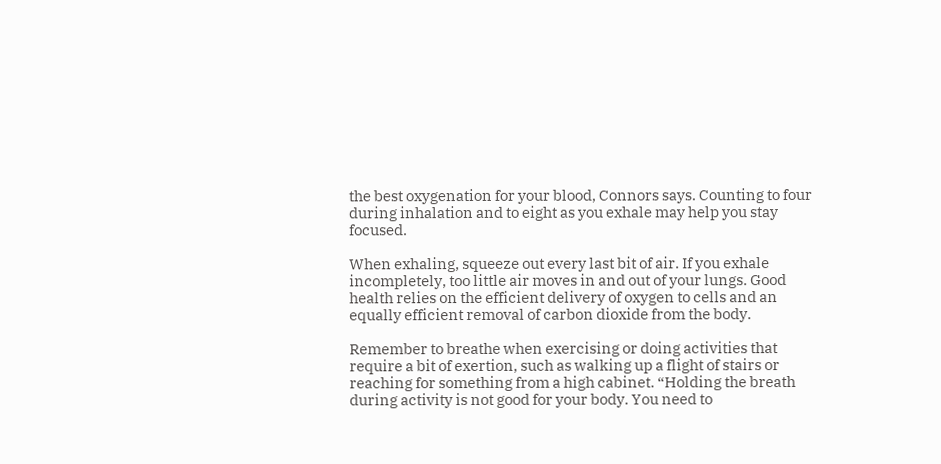the best oxygenation for your blood, Connors says. Counting to four during inhalation and to eight as you exhale may help you stay focused.

When exhaling, squeeze out every last bit of air. If you exhale incompletely, too little air moves in and out of your lungs. Good health relies on the efficient delivery of oxygen to cells and an equally efficient removal of carbon dioxide from the body.

Remember to breathe when exercising or doing activities that require a bit of exertion, such as walking up a flight of stairs or reaching for something from a high cabinet. “Holding the breath during activity is not good for your body. You need to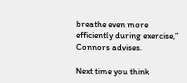breathe even more efficiently during exercise,” Connors advises.

Next time you think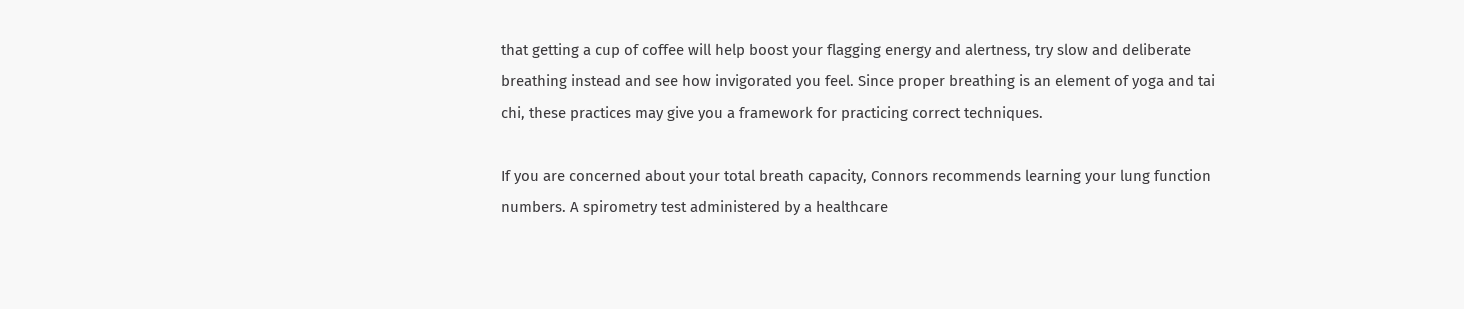that getting a cup of coffee will help boost your flagging energy and alertness, try slow and deliberate breathing instead and see how invigorated you feel. Since proper breathing is an element of yoga and tai chi, these practices may give you a framework for practicing correct techniques.

If you are concerned about your total breath capacity, Connors recommends learning your lung function numbers. A spirometry test administered by a healthcare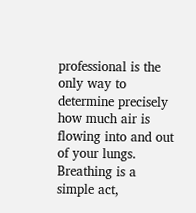professional is the only way to determine precisely how much air is flowing into and out of your lungs.
Breathing is a simple act,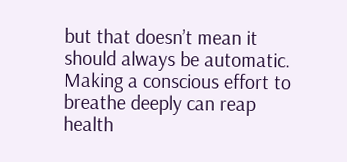but that doesn’t mean it should always be automatic. Making a conscious effort to breathe deeply can reap health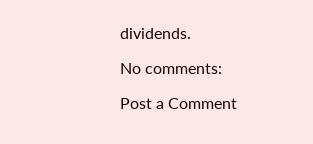dividends.

No comments:

Post a Comment